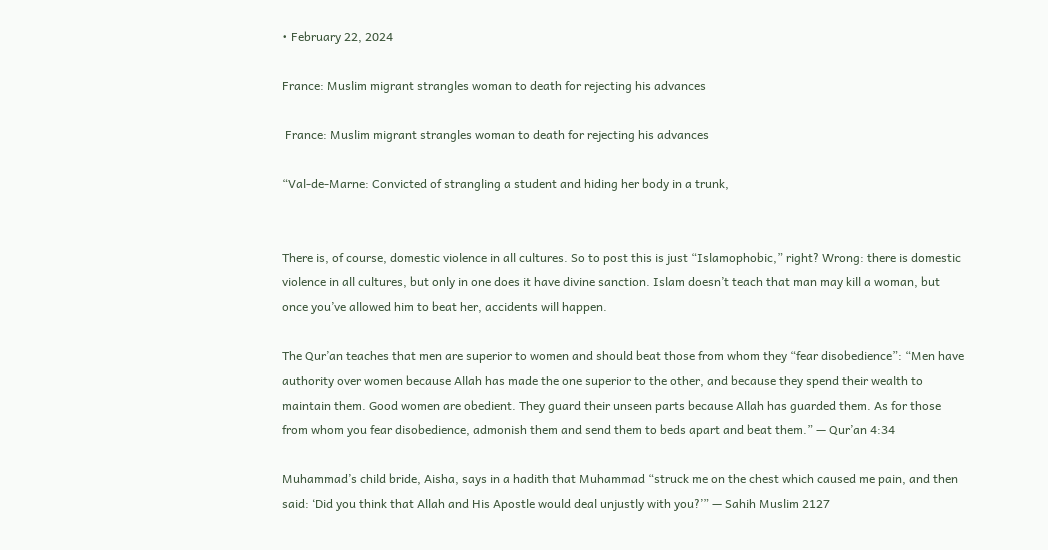• February 22, 2024

France: Muslim migrant strangles woman to death for rejecting his advances

 France: Muslim migrant strangles woman to death for rejecting his advances

“Val-de-Marne: Convicted of strangling a student and hiding her body in a trunk,


There is, of course, domestic violence in all cultures. So to post this is just “Islamophobic,” right? Wrong: there is domestic violence in all cultures, but only in one does it have divine sanction. Islam doesn’t teach that man may kill a woman, but once you’ve allowed him to beat her, accidents will happen.

The Qur’an teaches that men are superior to women and should beat those from whom they “fear disobedience”: “Men have authority over women because Allah has made the one superior to the other, and because they spend their wealth to maintain them. Good women are obedient. They guard their unseen parts because Allah has guarded them. As for those from whom you fear disobedience, admonish them and send them to beds apart and beat them.” — Qur’an 4:34

Muhammad’s child bride, Aisha, says in a hadith that Muhammad “struck me on the chest which caused me pain, and then said: ‘Did you think that Allah and His Apostle would deal unjustly with you?’” — Sahih Muslim 2127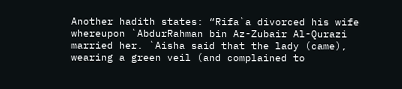Another hadith states: “Rifa`a divorced his wife whereupon `AbdurRahman bin Az-Zubair Al-Qurazi married her. `Aisha said that the lady (came), wearing a green veil (and complained to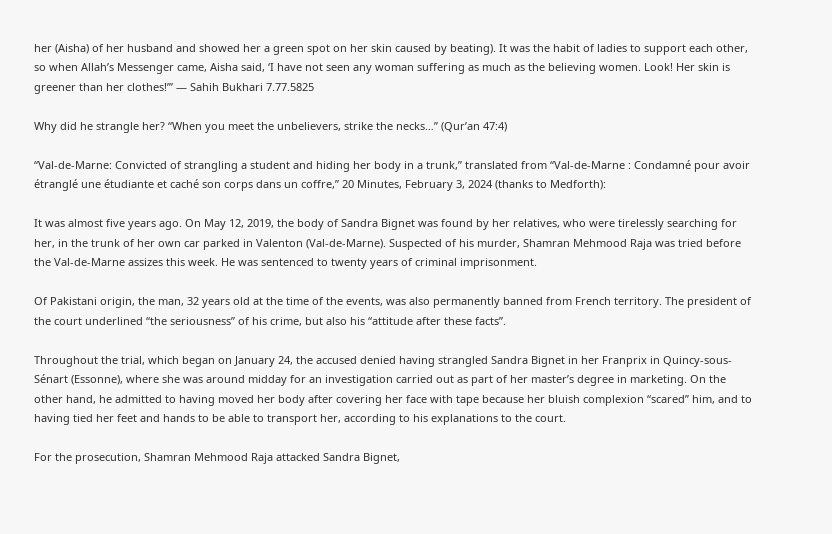her (Aisha) of her husband and showed her a green spot on her skin caused by beating). It was the habit of ladies to support each other, so when Allah’s Messenger came, Aisha said, ‘I have not seen any woman suffering as much as the believing women. Look! Her skin is greener than her clothes!’” — Sahih Bukhari 7.77.5825

Why did he strangle her? “When you meet the unbelievers, strike the necks…” (Qur’an 47:4)

“Val-de-Marne: Convicted of strangling a student and hiding her body in a trunk,” translated from “Val-de-Marne : Condamné pour avoir étranglé une étudiante et caché son corps dans un coffre,” 20 Minutes, February 3, 2024 (thanks to Medforth):

It was almost five years ago. On May 12, 2019, the body of Sandra Bignet was found by her relatives, who were tirelessly searching for her, in the trunk of her own car parked in Valenton (Val-de-Marne). Suspected of his murder, Shamran Mehmood Raja was tried before the Val-de-Marne assizes this week. He was sentenced to twenty years of criminal imprisonment.

Of Pakistani origin, the man, 32 years old at the time of the events, was also permanently banned from French territory. The president of the court underlined “the seriousness” of his crime, but also his “attitude after these facts”.

Throughout the trial, which began on January 24, the accused denied having strangled Sandra Bignet in her Franprix in Quincy-sous-Sénart (Essonne), where she was around midday for an investigation carried out as part of her master’s degree in marketing. On the other hand, he admitted to having moved her body after covering her face with tape because her bluish complexion “scared” him, and to having tied her feet and hands to be able to transport her, according to his explanations to the court.

For the prosecution, Shamran Mehmood Raja attacked Sandra Bignet,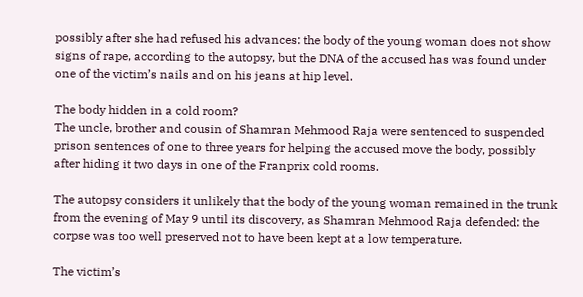possibly after she had refused his advances: the body of the young woman does not show signs of rape, according to the autopsy, but the DNA of the accused has was found under one of the victim’s nails and on his jeans at hip level.

The body hidden in a cold room?
The uncle, brother and cousin of Shamran Mehmood Raja were sentenced to suspended prison sentences of one to three years for helping the accused move the body, possibly after hiding it two days in one of the Franprix cold rooms.

The autopsy considers it unlikely that the body of the young woman remained in the trunk from the evening of May 9 until its discovery, as Shamran Mehmood Raja defended: the corpse was too well preserved not to have been kept at a low temperature.

The victim’s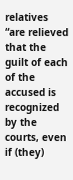relatives “are relieved that the guilt of each of the accused is recognized by the courts, even if (they)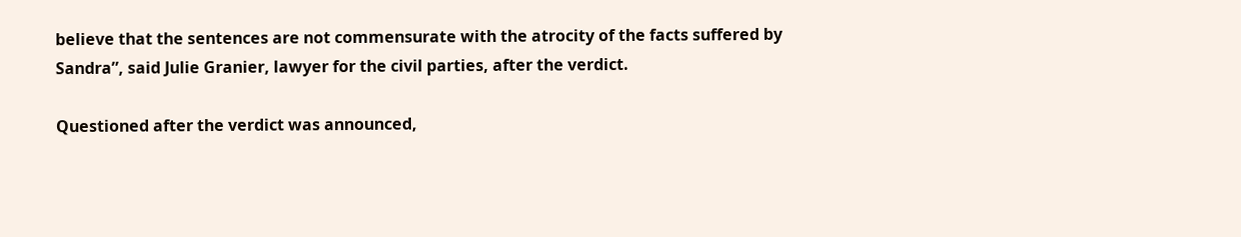believe that the sentences are not commensurate with the atrocity of the facts suffered by Sandra”, said Julie Granier, lawyer for the civil parties, after the verdict.

Questioned after the verdict was announced,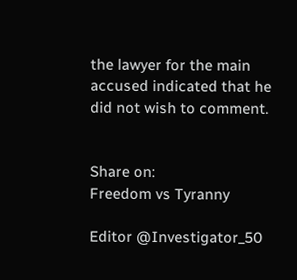the lawyer for the main accused indicated that he did not wish to comment.


Share on:
Freedom vs Tyranny

Editor @Investigator_50